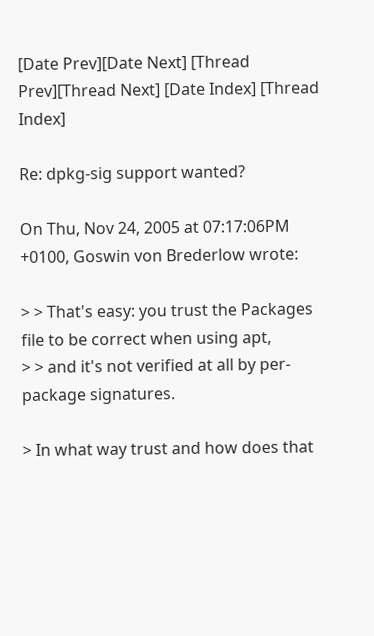[Date Prev][Date Next] [Thread Prev][Thread Next] [Date Index] [Thread Index]

Re: dpkg-sig support wanted?

On Thu, Nov 24, 2005 at 07:17:06PM +0100, Goswin von Brederlow wrote:

> > That's easy: you trust the Packages file to be correct when using apt,
> > and it's not verified at all by per-package signatures.

> In what way trust and how does that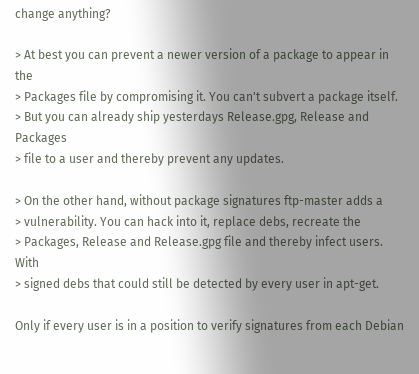change anything?

> At best you can prevent a newer version of a package to appear in the
> Packages file by compromising it. You can't subvert a package itself.
> But you can already ship yesterdays Release.gpg, Release and Packages
> file to a user and thereby prevent any updates.

> On the other hand, without package signatures ftp-master adds a
> vulnerability. You can hack into it, replace debs, recreate the
> Packages, Release and Release.gpg file and thereby infect users. With
> signed debs that could still be detected by every user in apt-get.

Only if every user is in a position to verify signatures from each Debian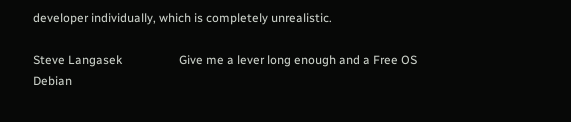developer individually, which is completely unrealistic.

Steve Langasek                   Give me a lever long enough and a Free OS
Debian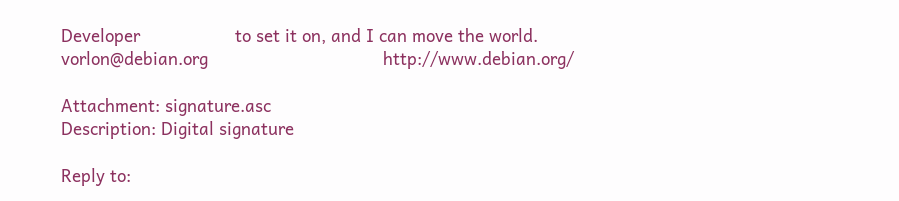Developer                   to set it on, and I can move the world.
vorlon@debian.org                                   http://www.debian.org/

Attachment: signature.asc
Description: Digital signature

Reply to: